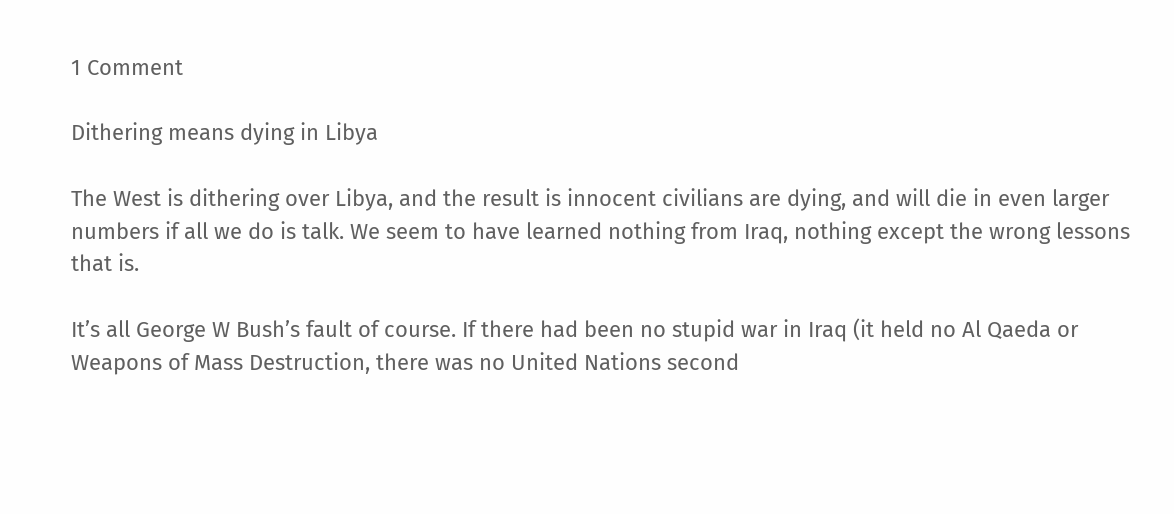1 Comment

Dithering means dying in Libya

The West is dithering over Libya, and the result is innocent civilians are dying, and will die in even larger numbers if all we do is talk. We seem to have learned nothing from Iraq, nothing except the wrong lessons that is.

It’s all George W Bush’s fault of course. If there had been no stupid war in Iraq (it held no Al Qaeda or Weapons of Mass Destruction, there was no United Nations second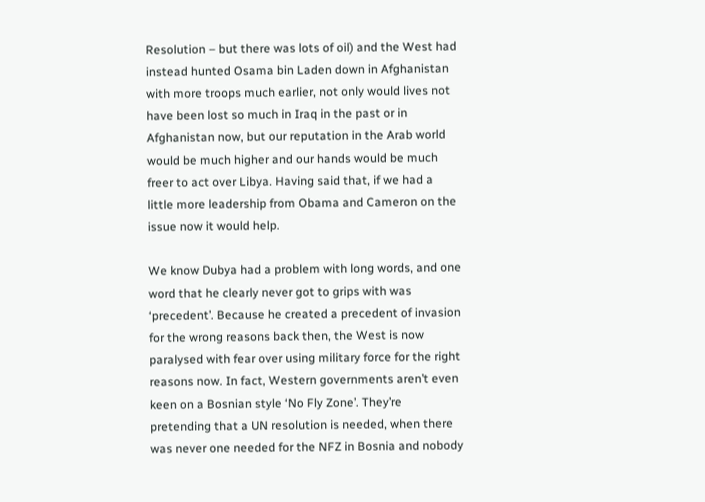Resolution – but there was lots of oil) and the West had instead hunted Osama bin Laden down in Afghanistan with more troops much earlier, not only would lives not have been lost so much in Iraq in the past or in Afghanistan now, but our reputation in the Arab world would be much higher and our hands would be much freer to act over Libya. Having said that, if we had a little more leadership from Obama and Cameron on the issue now it would help.

We know Dubya had a problem with long words, and one word that he clearly never got to grips with was ‘precedent’. Because he created a precedent of invasion for the wrong reasons back then, the West is now paralysed with fear over using military force for the right reasons now. In fact, Western governments aren’t even keen on a Bosnian style ‘No Fly Zone’. They’re pretending that a UN resolution is needed, when there was never one needed for the NFZ in Bosnia and nobody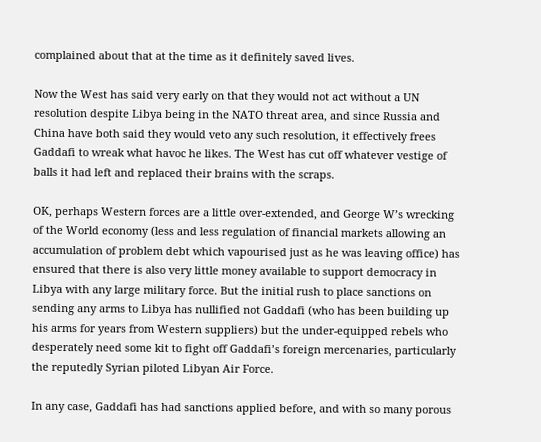complained about that at the time as it definitely saved lives.

Now the West has said very early on that they would not act without a UN resolution despite Libya being in the NATO threat area, and since Russia and China have both said they would veto any such resolution, it effectively frees Gaddafi to wreak what havoc he likes. The West has cut off whatever vestige of balls it had left and replaced their brains with the scraps.

OK, perhaps Western forces are a little over-extended, and George W’s wrecking of the World economy (less and less regulation of financial markets allowing an accumulation of problem debt which vapourised just as he was leaving office) has ensured that there is also very little money available to support democracy in Libya with any large military force. But the initial rush to place sanctions on sending any arms to Libya has nullified not Gaddafi (who has been building up his arms for years from Western suppliers) but the under-equipped rebels who desperately need some kit to fight off Gaddafi’s foreign mercenaries, particularly the reputedly Syrian piloted Libyan Air Force.

In any case, Gaddafi has had sanctions applied before, and with so many porous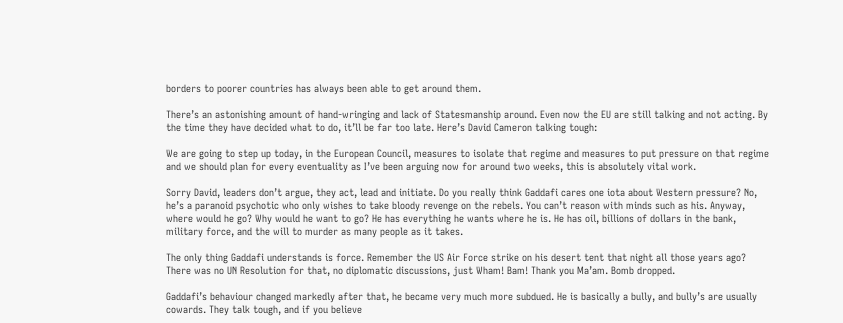borders to poorer countries has always been able to get around them.

There’s an astonishing amount of hand-wringing and lack of Statesmanship around. Even now the EU are still talking and not acting. By the time they have decided what to do, it’ll be far too late. Here’s David Cameron talking tough:

We are going to step up today, in the European Council, measures to isolate that regime and measures to put pressure on that regime and we should plan for every eventuality as I’ve been arguing now for around two weeks, this is absolutely vital work.

Sorry David, leaders don’t argue, they act, lead and initiate. Do you really think Gaddafi cares one iota about Western pressure? No, he’s a paranoid psychotic who only wishes to take bloody revenge on the rebels. You can’t reason with minds such as his. Anyway, where would he go? Why would he want to go? He has everything he wants where he is. He has oil, billions of dollars in the bank, military force, and the will to murder as many people as it takes.

The only thing Gaddafi understands is force. Remember the US Air Force strike on his desert tent that night all those years ago? There was no UN Resolution for that, no diplomatic discussions, just Wham! Bam! Thank you Ma’am. Bomb dropped.

Gaddafi’s behaviour changed markedly after that, he became very much more subdued. He is basically a bully, and bully’s are usually cowards. They talk tough, and if you believe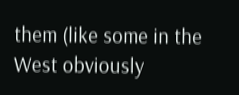them (like some in the West obviously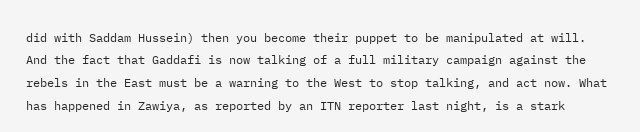did with Saddam Hussein) then you become their puppet to be manipulated at will. And the fact that Gaddafi is now talking of a full military campaign against the rebels in the East must be a warning to the West to stop talking, and act now. What has happened in Zawiya, as reported by an ITN reporter last night, is a stark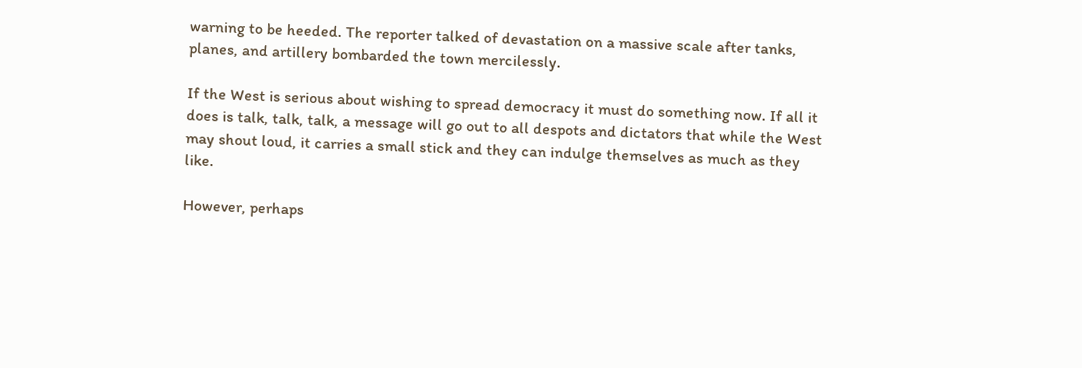warning to be heeded. The reporter talked of devastation on a massive scale after tanks, planes, and artillery bombarded the town mercilessly.

If the West is serious about wishing to spread democracy it must do something now. If all it does is talk, talk, talk, a message will go out to all despots and dictators that while the West may shout loud, it carries a small stick and they can indulge themselves as much as they like.

However, perhaps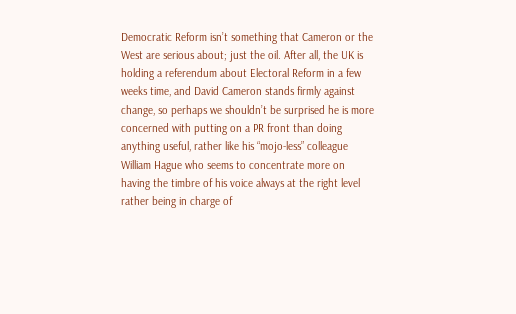Democratic Reform isn’t something that Cameron or the West are serious about; just the oil. After all, the UK is holding a referendum about Electoral Reform in a few weeks time, and David Cameron stands firmly against change, so perhaps we shouldn’t be surprised he is more concerned with putting on a PR front than doing anything useful, rather like his “mojo-less” colleague William Hague who seems to concentrate more on having the timbre of his voice always at the right level rather being in charge of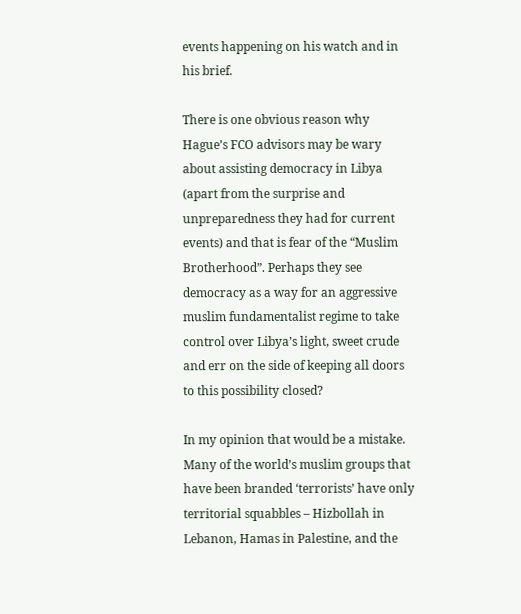events happening on his watch and in his brief.

There is one obvious reason why Hague’s FCO advisors may be wary about assisting democracy in Libya (apart from the surprise and unpreparedness they had for current events) and that is fear of the “Muslim Brotherhood”. Perhaps they see democracy as a way for an aggressive muslim fundamentalist regime to take control over Libya’s light, sweet crude and err on the side of keeping all doors to this possibility closed?

In my opinion that would be a mistake. Many of the world’s muslim groups that have been branded ‘terrorists’ have only territorial squabbles – Hizbollah in Lebanon, Hamas in Palestine, and the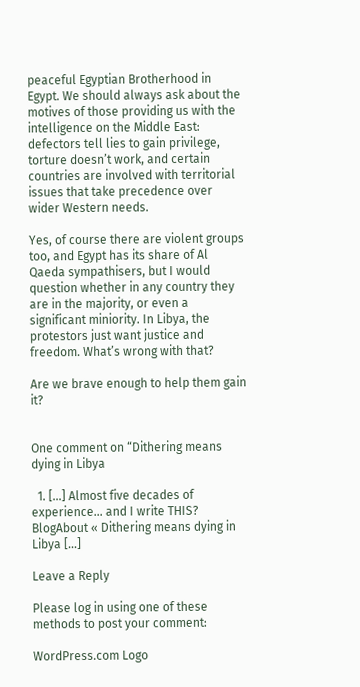peaceful Egyptian Brotherhood in Egypt. We should always ask about the motives of those providing us with the intelligence on the Middle East: defectors tell lies to gain privilege, torture doesn’t work, and certain countries are involved with territorial issues that take precedence over wider Western needs.

Yes, of course there are violent groups too, and Egypt has its share of Al Qaeda sympathisers, but I would question whether in any country they are in the majority, or even a significant miniority. In Libya, the protestors just want justice and freedom. What’s wrong with that?

Are we brave enough to help them gain it?


One comment on “Dithering means dying in Libya

  1. […] Almost five decades of experience… and I write THIS? BlogAbout « Dithering means dying in Libya […]

Leave a Reply

Please log in using one of these methods to post your comment:

WordPress.com Logo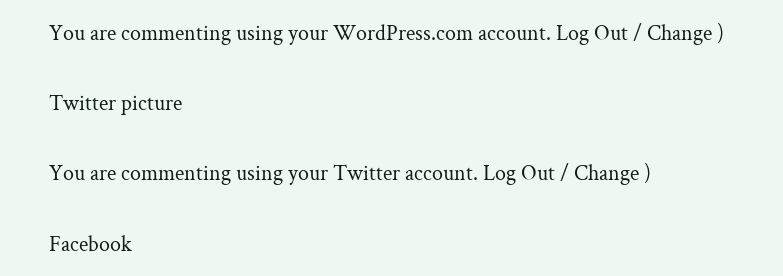You are commenting using your WordPress.com account. Log Out / Change )

Twitter picture

You are commenting using your Twitter account. Log Out / Change )

Facebook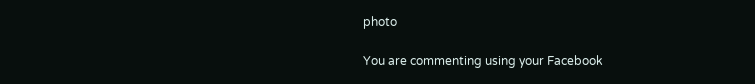photo

You are commenting using your Facebook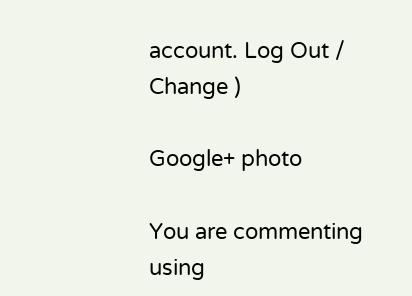account. Log Out / Change )

Google+ photo

You are commenting using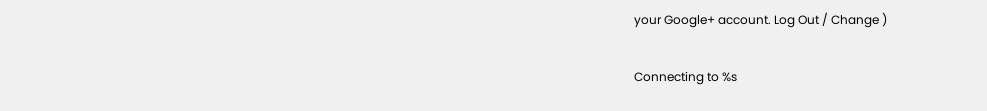your Google+ account. Log Out / Change )

Connecting to %s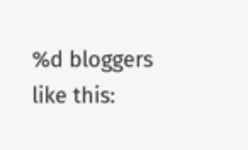%d bloggers like this: